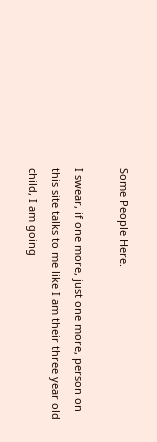Some People Here.

I swear, if one more, just one more, person on this site talks to me like I am their three year old child, I am going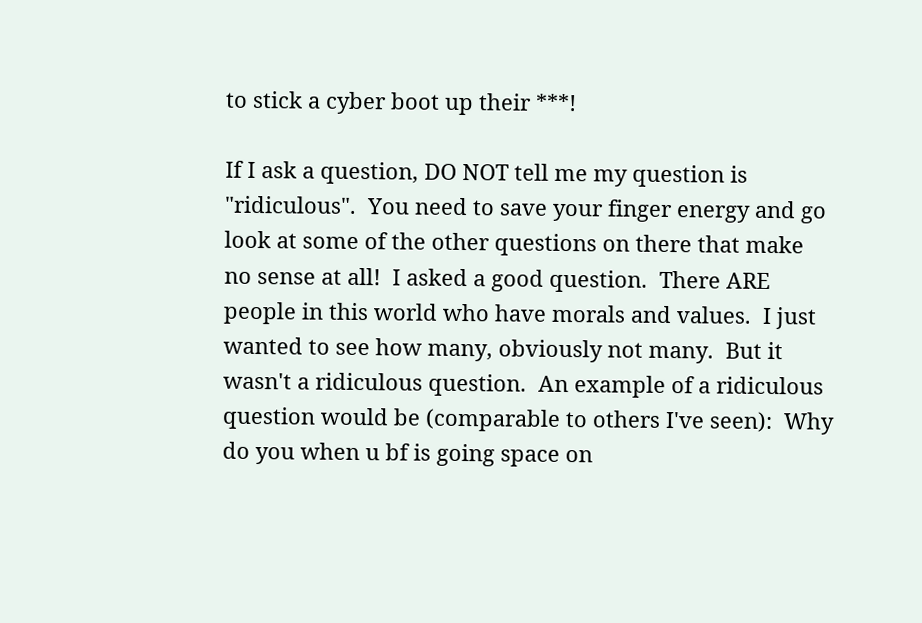to stick a cyber boot up their ***!

If I ask a question, DO NOT tell me my question is "ridiculous".  You need to save your finger energy and go look at some of the other questions on there that make no sense at all!  I asked a good question.  There ARE people in this world who have morals and values.  I just wanted to see how many, obviously not many.  But it wasn't a ridiculous question.  An example of a ridiculous question would be (comparable to others I've seen):  Why do you when u bf is going space on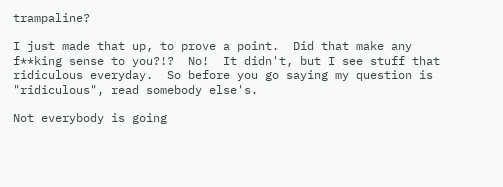trampaline?

I just made that up, to prove a point.  Did that make any f**king sense to you?!?  No!  It didn't, but I see stuff that ridiculous everyday.  So before you go saying my question is "ridiculous", read somebody else's.

Not everybody is going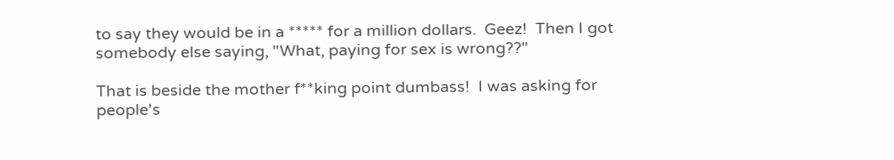to say they would be in a ***** for a million dollars.  Geez!  Then I got somebody else saying, "What, paying for sex is wrong??"

That is beside the mother f**king point dumbass!  I was asking for people's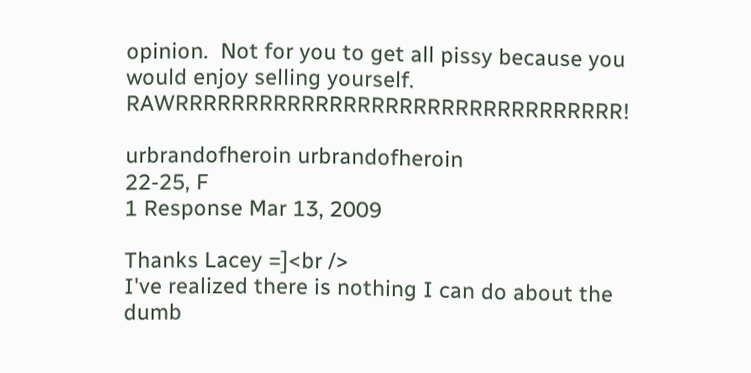opinion.  Not for you to get all pissy because you would enjoy selling yourself.  RAWRRRRRRRRRRRRRRRRRRRRRRRRRRRRRRRR!

urbrandofheroin urbrandofheroin
22-25, F
1 Response Mar 13, 2009

Thanks Lacey =]<br />
I've realized there is nothing I can do about the dumb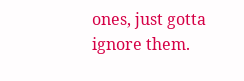ones, just gotta ignore them.